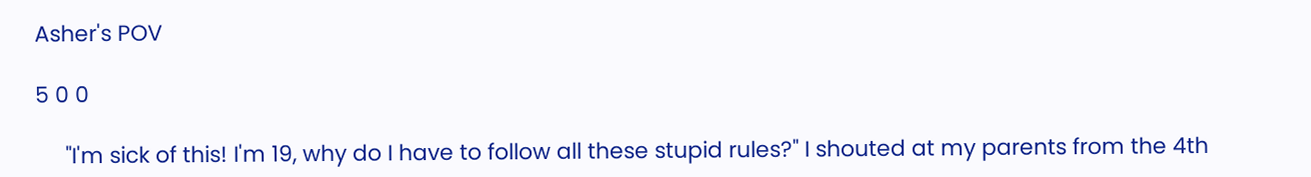Asher's POV

5 0 0

     "I'm sick of this! I'm 19, why do I have to follow all these stupid rules?" I shouted at my parents from the 4th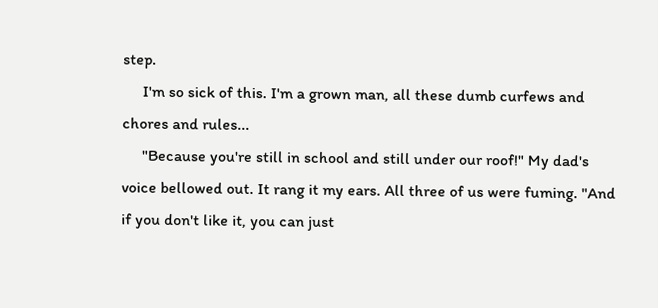step.
     I'm so sick of this. I'm a grown man, all these dumb curfews and chores and rules...
     "Because you're still in school and still under our roof!" My dad's voice bellowed out. It rang it my ears. All three of us were fuming. "And if you don't like it, you can just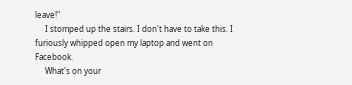leave!"
     I stomped up the stairs. I don't have to take this. I furiously whipped open my laptop and went on Facebook.
     What's on your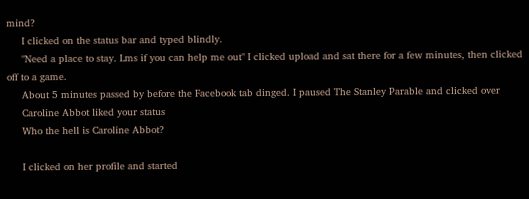mind?
     I clicked on the status bar and typed blindly.
     "Need a place to stay. Lms if you can help me out" I clicked upload and sat there for a few minutes, then clicked off to a game.
     About 5 minutes passed by before the Facebook tab dinged. I paused The Stanley Parable and clicked over
     Caroline Abbot liked your status
     Who the hell is Caroline Abbot?

     I clicked on her profile and started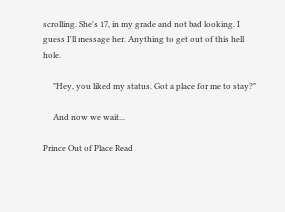scrolling. She's 17, in my grade and not bad looking. I guess I'll message her. Anything to get out of this hell hole.

     "Hey, you liked my status. Got a place for me to stay?"

     And now we wait...

Prince Out of Place Read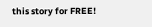this story for FREE!